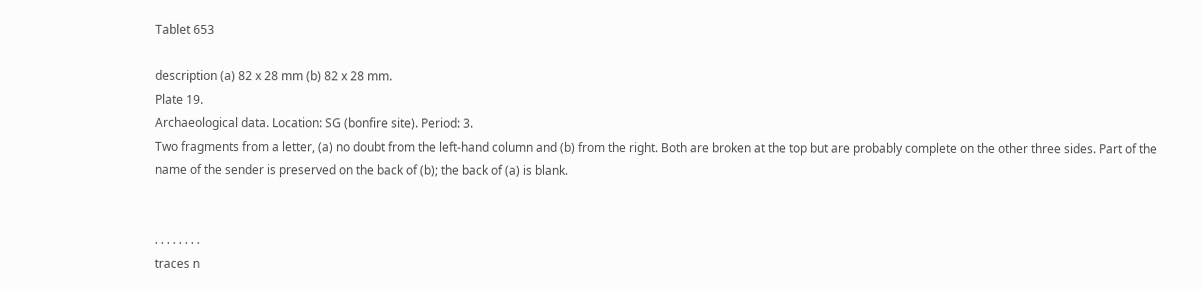Tablet 653

description (a) 82 x 28 mm (b) 82 x 28 mm.
Plate 19.
Archaeological data. Location: SG (bonfire site). Period: 3.
Two fragments from a letter, (a) no doubt from the left-hand column and (b) from the right. Both are broken at the top but are probably complete on the other three sides. Part of the name of the sender is preserved on the back of (b); the back of (a) is blank.


. . . . . . . .
traces n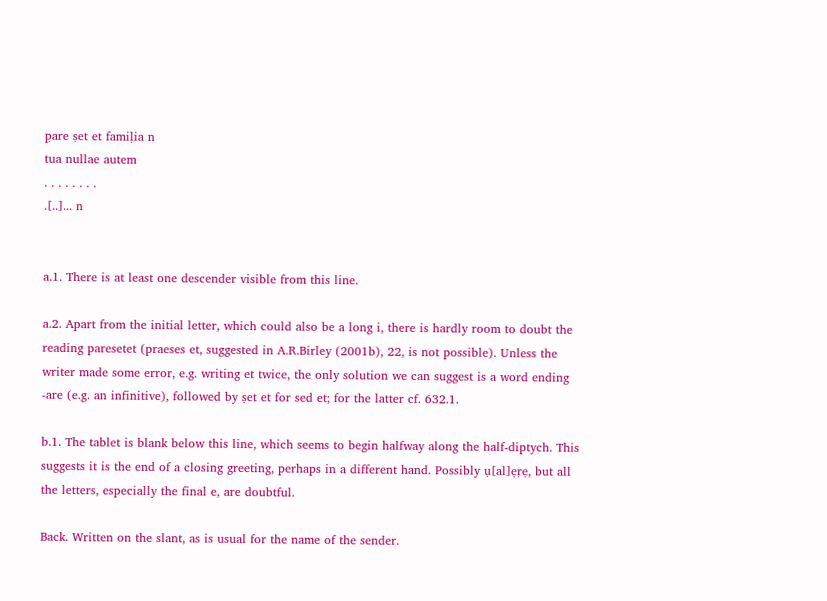p̣are ṣet et famiḷia n
tua nullae autem
. . . . . . . .
.[..]... n


a.1. There is at least one descender visible from this line.

a.2. Apart from the initial letter, which could also be a long i, there is hardly room to doubt the reading paresetet (praeses et, suggested in A.R.Birley (2001b), 22, is not possible). Unless the writer made some error, e.g. writing et twice, the only solution we can suggest is a word ending -are (e.g. an infinitive), followed by ṣet et for sed et; for the latter cf. 632.1.

b.1. The tablet is blank below this line, which seems to begin halfway along the half-diptych. This suggests it is the end of a closing greeting, perhaps in a different hand. Possibly ụ[al]ẹṛẹ, but all the letters, especially the final e, are doubtful.

Back. Written on the slant, as is usual for the name of the sender.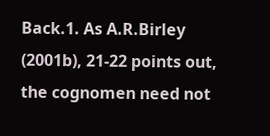Back.1. As A.R.Birley (2001b), 21-22 points out, the cognomen need not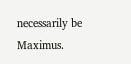necessarily be Maximus.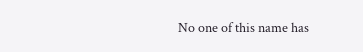No one of this name has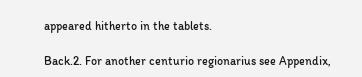appeared hitherto in the tablets.

Back.2. For another centurio regionarius see Appendix,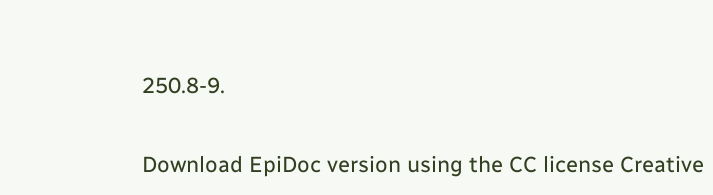250.8-9.

Download EpiDoc version using the CC license Creative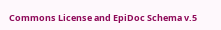Commons License and EpiDoc Schema v.5